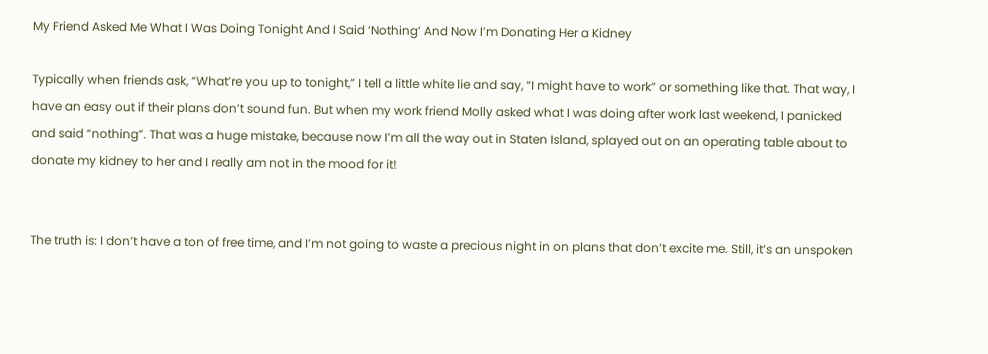My Friend Asked Me What I Was Doing Tonight And I Said ‘Nothing’ And Now I’m Donating Her a Kidney

Typically when friends ask, “What’re you up to tonight,” I tell a little white lie and say, “I might have to work” or something like that. That way, I have an easy out if their plans don’t sound fun. But when my work friend Molly asked what I was doing after work last weekend, I panicked and said “nothing”. That was a huge mistake, because now I’m all the way out in Staten Island, splayed out on an operating table about to donate my kidney to her and I really am not in the mood for it!


The truth is: I don’t have a ton of free time, and I’m not going to waste a precious night in on plans that don’t excite me. Still, it’s an unspoken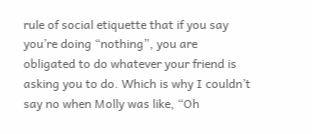rule of social etiquette that if you say you’re doing “nothing”, you are obligated to do whatever your friend is asking you to do. Which is why I couldn’t say no when Molly was like, “Oh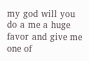my god will you do a me a huge favor and give me one of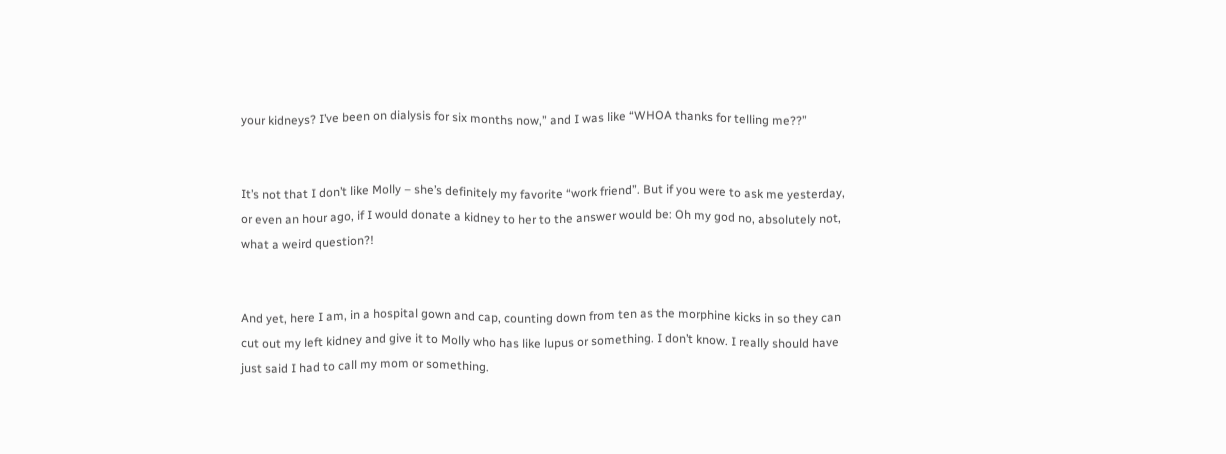your kidneys? I’ve been on dialysis for six months now,” and I was like “WHOA thanks for telling me??”


It’s not that I don’t like Molly – she’s definitely my favorite “work friend”. But if you were to ask me yesterday, or even an hour ago, if I would donate a kidney to her to the answer would be: Oh my god no, absolutely not, what a weird question?!


And yet, here I am, in a hospital gown and cap, counting down from ten as the morphine kicks in so they can cut out my left kidney and give it to Molly who has like lupus or something. I don’t know. I really should have just said I had to call my mom or something.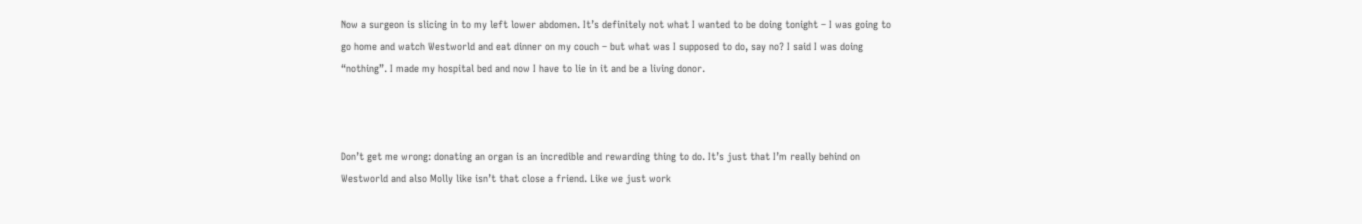Now a surgeon is slicing in to my left lower abdomen. It’s definitely not what I wanted to be doing tonight – I was going to go home and watch Westworld and eat dinner on my couch – but what was I supposed to do, say no? I said I was doing “nothing”. I made my hospital bed and now I have to lie in it and be a living donor.



Don’t get me wrong: donating an organ is an incredible and rewarding thing to do. It’s just that I’m really behind on Westworld and also Molly like isn’t that close a friend. Like we just work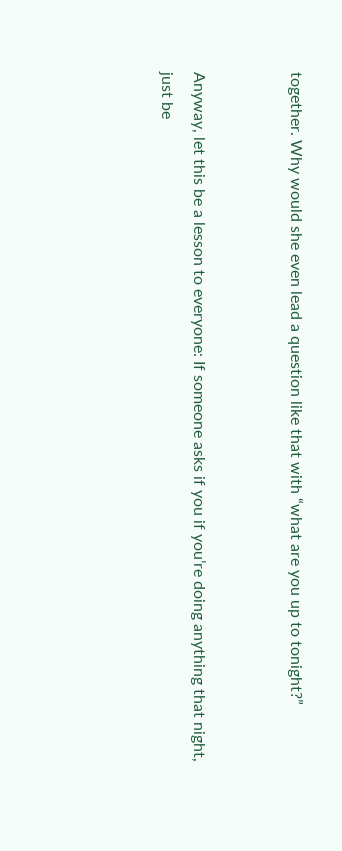together. Why would she even lead a question like that with “what are you up to tonight?”


Anyway, let this be a lesson to everyone: If someone asks if you if you’re doing anything that night, just be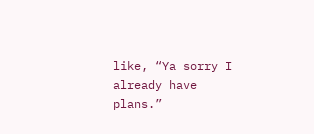like, “Ya sorry I already have plans.”